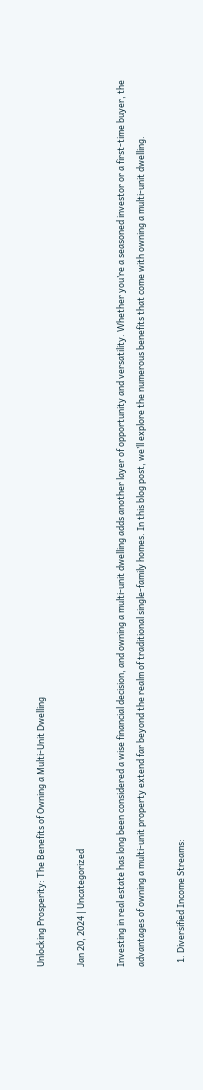Unlocking Prosperity: The Benefits of Owning a Multi-Unit Dwelling

Jan 20, 2024 | Uncategorized

Investing in real estate has long been considered a wise financial decision, and owning a multi-unit dwelling adds another layer of opportunity and versatility. Whether you’re a seasoned investor or a first-time buyer, the advantages of owning a multi-unit property extend far beyond the realm of traditional single-family homes. In this blog post, we’ll explore the numerous benefits that come with owning a multi-unit dwelling.

  1. Diversified Income Streams: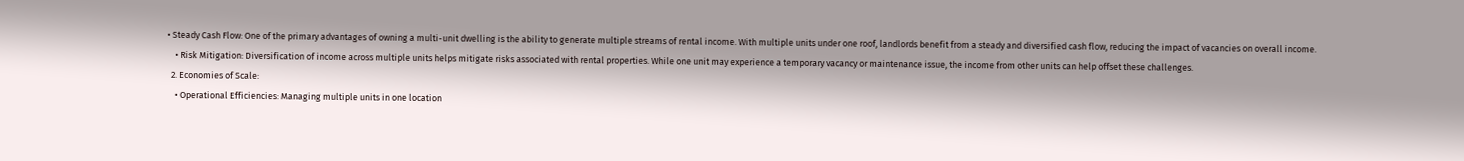• Steady Cash Flow: One of the primary advantages of owning a multi-unit dwelling is the ability to generate multiple streams of rental income. With multiple units under one roof, landlords benefit from a steady and diversified cash flow, reducing the impact of vacancies on overall income.
    • Risk Mitigation: Diversification of income across multiple units helps mitigate risks associated with rental properties. While one unit may experience a temporary vacancy or maintenance issue, the income from other units can help offset these challenges.
  2. Economies of Scale:
    • Operational Efficiencies: Managing multiple units in one location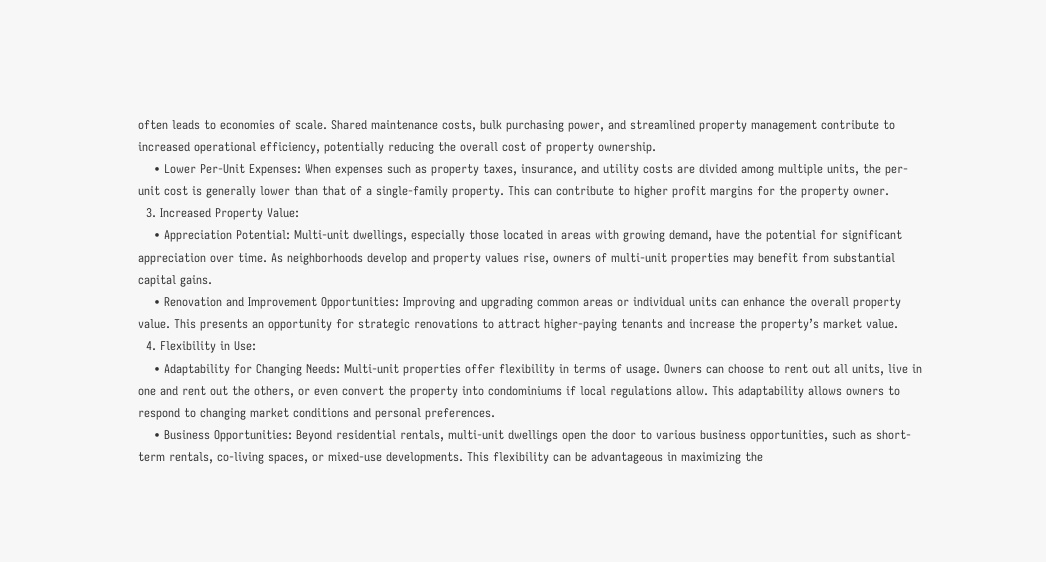often leads to economies of scale. Shared maintenance costs, bulk purchasing power, and streamlined property management contribute to increased operational efficiency, potentially reducing the overall cost of property ownership.
    • Lower Per-Unit Expenses: When expenses such as property taxes, insurance, and utility costs are divided among multiple units, the per-unit cost is generally lower than that of a single-family property. This can contribute to higher profit margins for the property owner.
  3. Increased Property Value:
    • Appreciation Potential: Multi-unit dwellings, especially those located in areas with growing demand, have the potential for significant appreciation over time. As neighborhoods develop and property values rise, owners of multi-unit properties may benefit from substantial capital gains.
    • Renovation and Improvement Opportunities: Improving and upgrading common areas or individual units can enhance the overall property value. This presents an opportunity for strategic renovations to attract higher-paying tenants and increase the property’s market value.
  4. Flexibility in Use:
    • Adaptability for Changing Needs: Multi-unit properties offer flexibility in terms of usage. Owners can choose to rent out all units, live in one and rent out the others, or even convert the property into condominiums if local regulations allow. This adaptability allows owners to respond to changing market conditions and personal preferences.
    • Business Opportunities: Beyond residential rentals, multi-unit dwellings open the door to various business opportunities, such as short-term rentals, co-living spaces, or mixed-use developments. This flexibility can be advantageous in maximizing the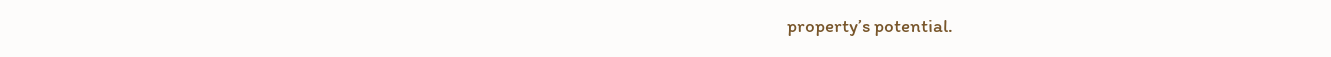property’s potential.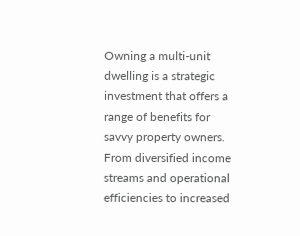Owning a multi-unit dwelling is a strategic investment that offers a range of benefits for savvy property owners. From diversified income streams and operational efficiencies to increased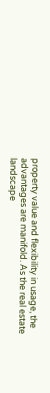property value and flexibility in usage, the advantages are manifold. As the real estate landscape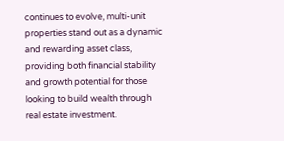continues to evolve, multi-unit properties stand out as a dynamic and rewarding asset class, providing both financial stability and growth potential for those looking to build wealth through real estate investment.